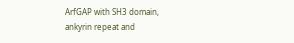ArfGAP with SH3 domain, ankyrin repeat and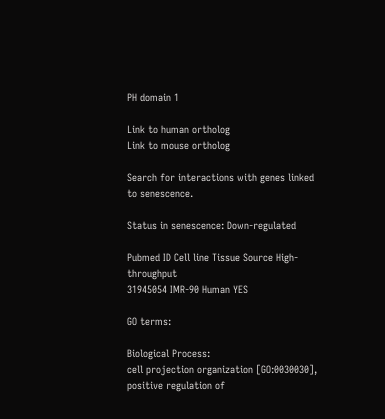PH domain 1

Link to human ortholog
Link to mouse ortholog

Search for interactions with genes linked to senescence.

Status in senescence: Down-regulated

Pubmed ID Cell line Tissue Source High-throughput
31945054 IMR-90 Human YES

GO terms:

Biological Process:
cell projection organization [GO:0030030],
positive regulation of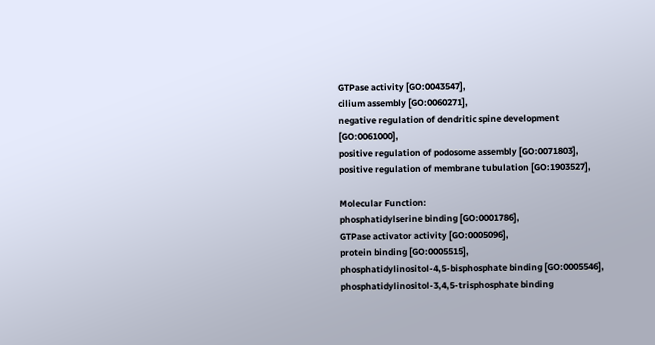GTPase activity [GO:0043547],
cilium assembly [GO:0060271],
negative regulation of dendritic spine development [GO:0061000],
positive regulation of podosome assembly [GO:0071803],
positive regulation of membrane tubulation [GO:1903527],

Molecular Function:
phosphatidylserine binding [GO:0001786],
GTPase activator activity [GO:0005096],
protein binding [GO:0005515],
phosphatidylinositol-4,5-bisphosphate binding [GO:0005546],
phosphatidylinositol-3,4,5-trisphosphate binding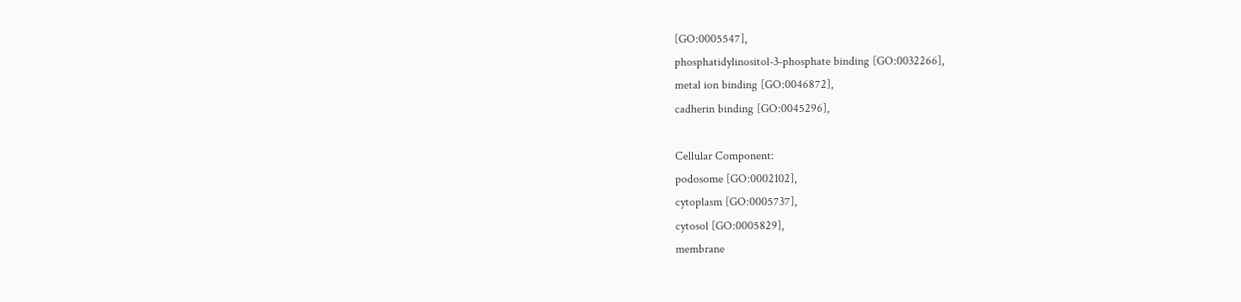[GO:0005547],
phosphatidylinositol-3-phosphate binding [GO:0032266],
metal ion binding [GO:0046872],
cadherin binding [GO:0045296],

Cellular Component:
podosome [GO:0002102],
cytoplasm [GO:0005737],
cytosol [GO:0005829],
membrane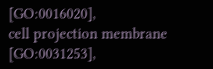[GO:0016020],
cell projection membrane [GO:0031253],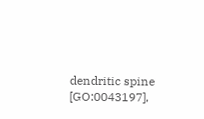dendritic spine [GO:0043197],